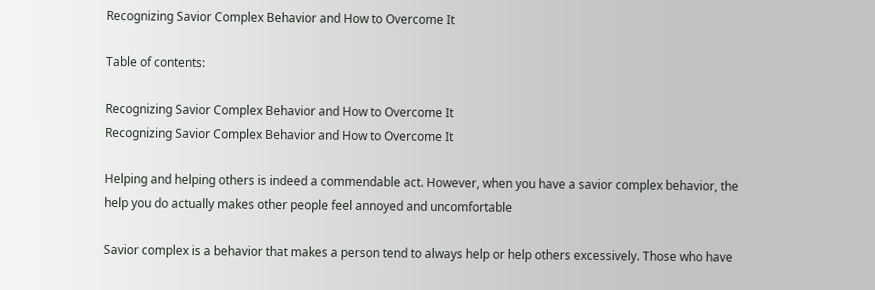Recognizing Savior Complex Behavior and How to Overcome It

Table of contents:

Recognizing Savior Complex Behavior and How to Overcome It
Recognizing Savior Complex Behavior and How to Overcome It

Helping and helping others is indeed a commendable act. However, when you have a savior complex behavior, the help you do actually makes other people feel annoyed and uncomfortable

Savior complex is a behavior that makes a person tend to always help or help others excessively. Those who have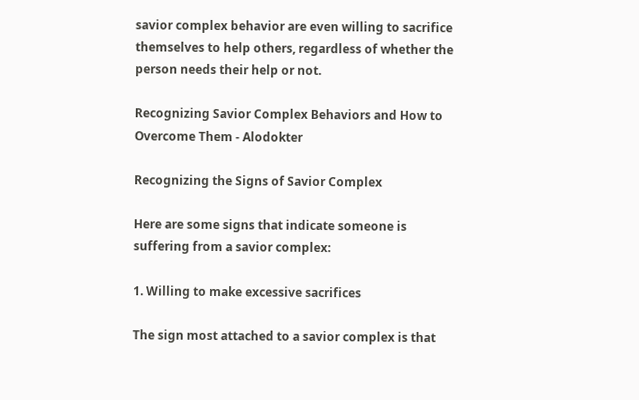savior complex behavior are even willing to sacrifice themselves to help others, regardless of whether the person needs their help or not.

Recognizing Savior Complex Behaviors and How to Overcome Them - Alodokter

Recognizing the Signs of Savior Complex

Here are some signs that indicate someone is suffering from a savior complex:

1. Willing to make excessive sacrifices

The sign most attached to a savior complex is that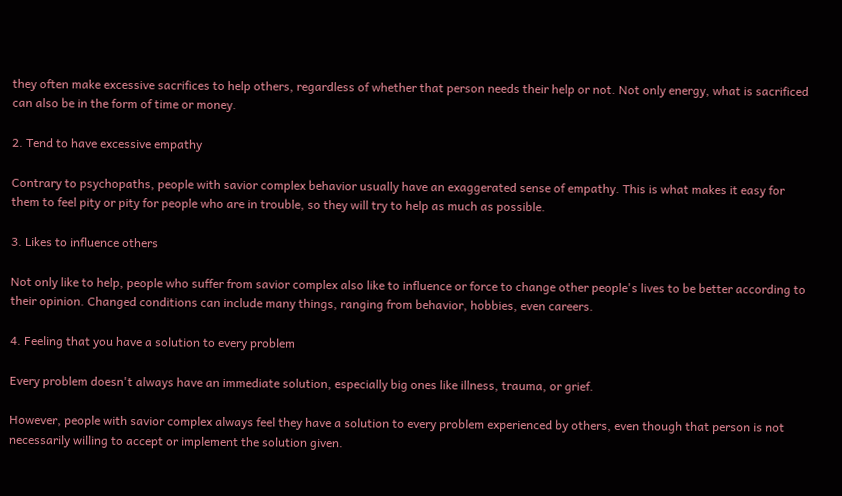they often make excessive sacrifices to help others, regardless of whether that person needs their help or not. Not only energy, what is sacrificed can also be in the form of time or money.

2. Tend to have excessive empathy

Contrary to psychopaths, people with savior complex behavior usually have an exaggerated sense of empathy. This is what makes it easy for them to feel pity or pity for people who are in trouble, so they will try to help as much as possible.

3. Likes to influence others

Not only like to help, people who suffer from savior complex also like to influence or force to change other people's lives to be better according to their opinion. Changed conditions can include many things, ranging from behavior, hobbies, even careers.

4. Feeling that you have a solution to every problem

Every problem doesn't always have an immediate solution, especially big ones like illness, trauma, or grief.

However, people with savior complex always feel they have a solution to every problem experienced by others, even though that person is not necessarily willing to accept or implement the solution given.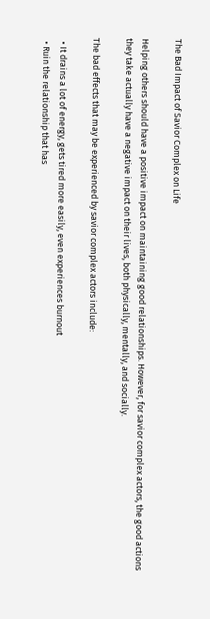The Bad Impact of Savior Complex on Life

Helping others should have a positive impact on maintaining good relationships. However, for savior complex actors, the good actions they take actually have a negative impact on their lives, both physically, mentally, and socially.

The bad effects that may be experienced by savior complex actors include:

  • It drains a lot of energy, gets tired more easily, even experiences burnout
  • Ruin the relationship that has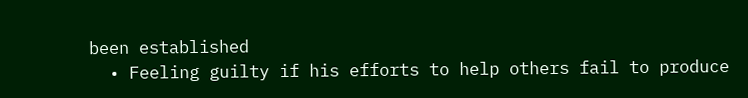been established
  • Feeling guilty if his efforts to help others fail to produce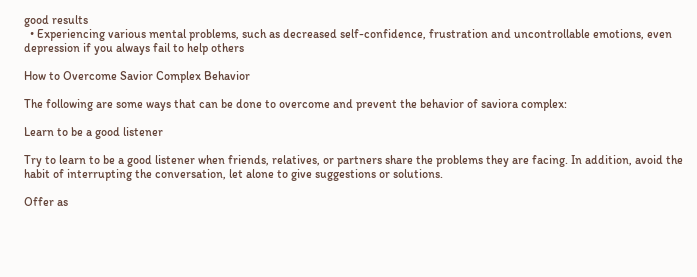good results
  • Experiencing various mental problems, such as decreased self-confidence, frustration and uncontrollable emotions, even depression if you always fail to help others

How to Overcome Savior Complex Behavior

The following are some ways that can be done to overcome and prevent the behavior of saviora complex:

Learn to be a good listener

Try to learn to be a good listener when friends, relatives, or partners share the problems they are facing. In addition, avoid the habit of interrupting the conversation, let alone to give suggestions or solutions.

Offer as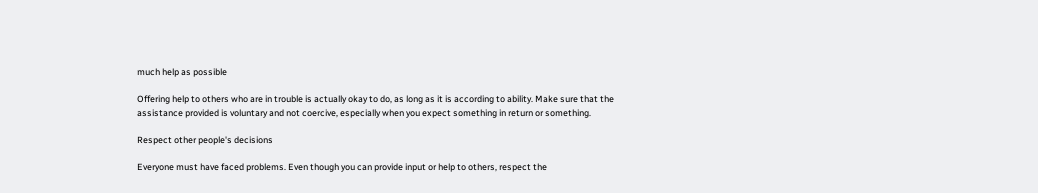much help as possible

Offering help to others who are in trouble is actually okay to do, as long as it is according to ability. Make sure that the assistance provided is voluntary and not coercive, especially when you expect something in return or something.

Respect other people's decisions

Everyone must have faced problems. Even though you can provide input or help to others, respect the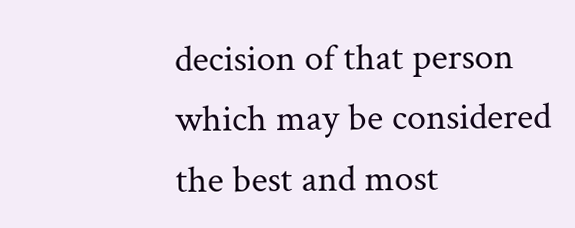decision of that person which may be considered the best and most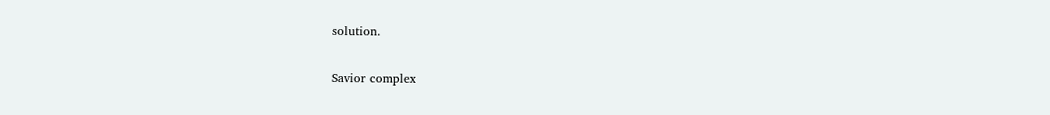solution.

Savior complex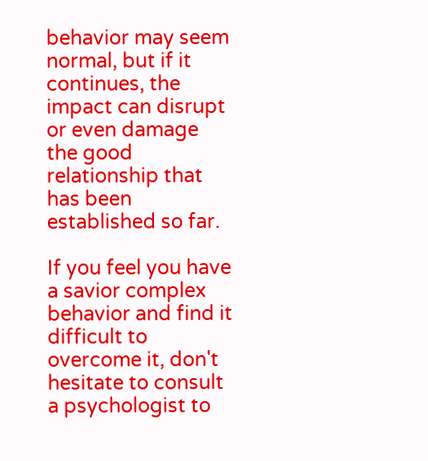behavior may seem normal, but if it continues, the impact can disrupt or even damage the good relationship that has been established so far.

If you feel you have a savior complex behavior and find it difficult to overcome it, don't hesitate to consult a psychologist to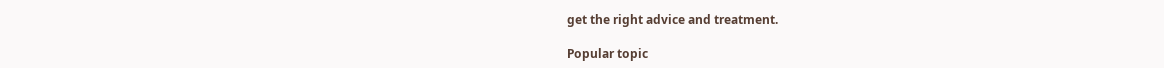get the right advice and treatment.

Popular topic